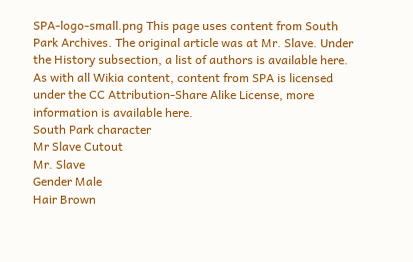SPA-logo-small.png This page uses content from South Park Archives. The original article was at Mr. Slave. Under the History subsection, a list of authors is available here. As with all Wikia content, content from SPA is licensed under the CC Attribution-Share Alike License, more information is available here.
South Park character
Mr Slave Cutout
Mr. Slave
Gender Male
Hair Brown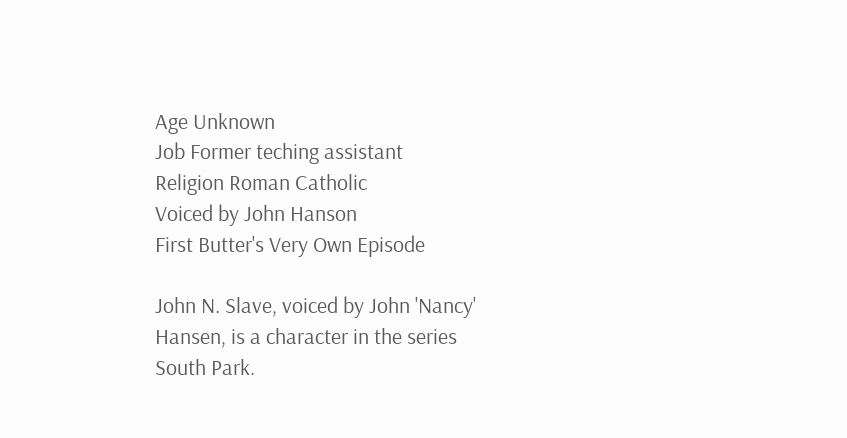Age Unknown
Job Former teching assistant
Religion Roman Catholic
Voiced by John Hanson
First Butter's Very Own Episode

John N. Slave, voiced by John 'Nancy' Hansen, is a character in the series South Park.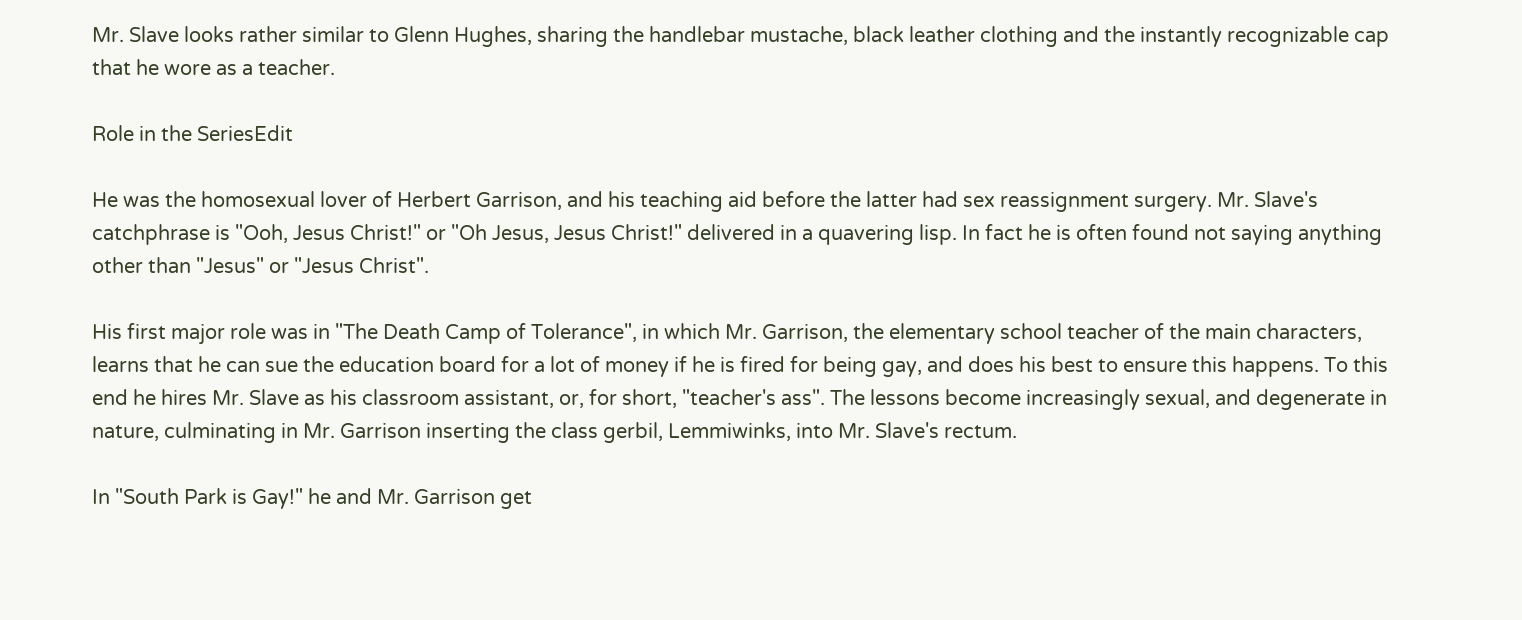Mr. Slave looks rather similar to Glenn Hughes, sharing the handlebar mustache, black leather clothing and the instantly recognizable cap that he wore as a teacher.

Role in the SeriesEdit

He was the homosexual lover of Herbert Garrison, and his teaching aid before the latter had sex reassignment surgery. Mr. Slave's catchphrase is "Ooh, Jesus Christ!" or "Oh Jesus, Jesus Christ!" delivered in a quavering lisp. In fact he is often found not saying anything other than "Jesus" or "Jesus Christ".

His first major role was in "The Death Camp of Tolerance", in which Mr. Garrison, the elementary school teacher of the main characters, learns that he can sue the education board for a lot of money if he is fired for being gay, and does his best to ensure this happens. To this end he hires Mr. Slave as his classroom assistant, or, for short, "teacher's ass". The lessons become increasingly sexual, and degenerate in nature, culminating in Mr. Garrison inserting the class gerbil, Lemmiwinks, into Mr. Slave's rectum.

In "South Park is Gay!" he and Mr. Garrison get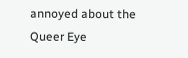annoyed about the Queer Eye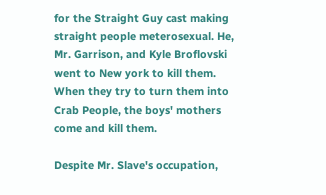for the Straight Guy cast making straight people meterosexual. He, Mr. Garrison, and Kyle Broflovski went to New york to kill them. When they try to turn them into Crab People, the boys' mothers come and kill them.

Despite Mr. Slave's occupation,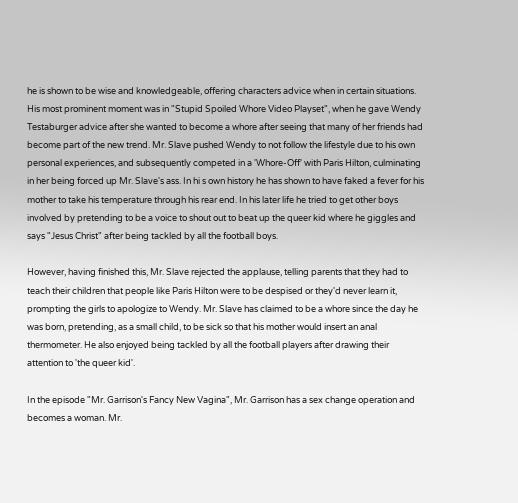he is shown to be wise and knowledgeable, offering characters advice when in certain situations. His most prominent moment was in "Stupid Spoiled Whore Video Playset", when he gave Wendy Testaburger advice after she wanted to become a whore after seeing that many of her friends had become part of the new trend. Mr. Slave pushed Wendy to not follow the lifestyle due to his own personal experiences, and subsequently competed in a 'Whore-Off' with Paris Hilton, culminating in her being forced up Mr. Slave's ass. In hi s own history he has shown to have faked a fever for his mother to take his temperature through his rear end. In his later life he tried to get other boys involved by pretending to be a voice to shout out to beat up the queer kid where he giggles and says "Jesus Christ" after being tackled by all the football boys.

However, having finished this, Mr. Slave rejected the applause, telling parents that they had to teach their children that people like Paris Hilton were to be despised or they'd never learn it, prompting the girls to apologize to Wendy. Mr. Slave has claimed to be a whore since the day he was born, pretending, as a small child, to be sick so that his mother would insert an anal thermometer. He also enjoyed being tackled by all the football players after drawing their attention to 'the queer kid'.

In the episode "Mr. Garrison's Fancy New Vagina", Mr. Garrison has a sex change operation and becomes a woman. Mr.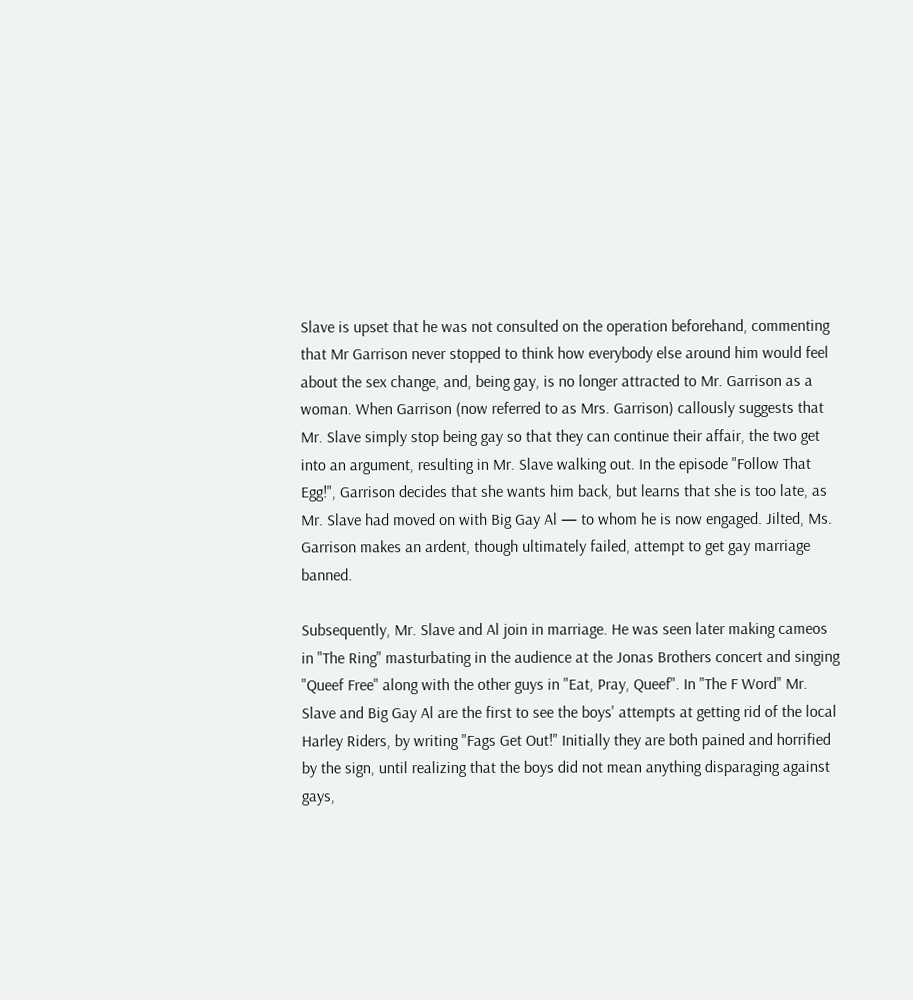Slave is upset that he was not consulted on the operation beforehand, commenting that Mr Garrison never stopped to think how everybody else around him would feel about the sex change, and, being gay, is no longer attracted to Mr. Garrison as a woman. When Garrison (now referred to as Mrs. Garrison) callously suggests that Mr. Slave simply stop being gay so that they can continue their affair, the two get into an argument, resulting in Mr. Slave walking out. In the episode "Follow That Egg!", Garrison decides that she wants him back, but learns that she is too late, as Mr. Slave had moved on with Big Gay Al — to whom he is now engaged. Jilted, Ms. Garrison makes an ardent, though ultimately failed, attempt to get gay marriage banned.

Subsequently, Mr. Slave and Al join in marriage. He was seen later making cameos in "The Ring" masturbating in the audience at the Jonas Brothers concert and singing "Queef Free" along with the other guys in "Eat, Pray, Queef". In "The F Word" Mr. Slave and Big Gay Al are the first to see the boys' attempts at getting rid of the local Harley Riders, by writing "Fags Get Out!" Initially they are both pained and horrified by the sign, until realizing that the boys did not mean anything disparaging against gays,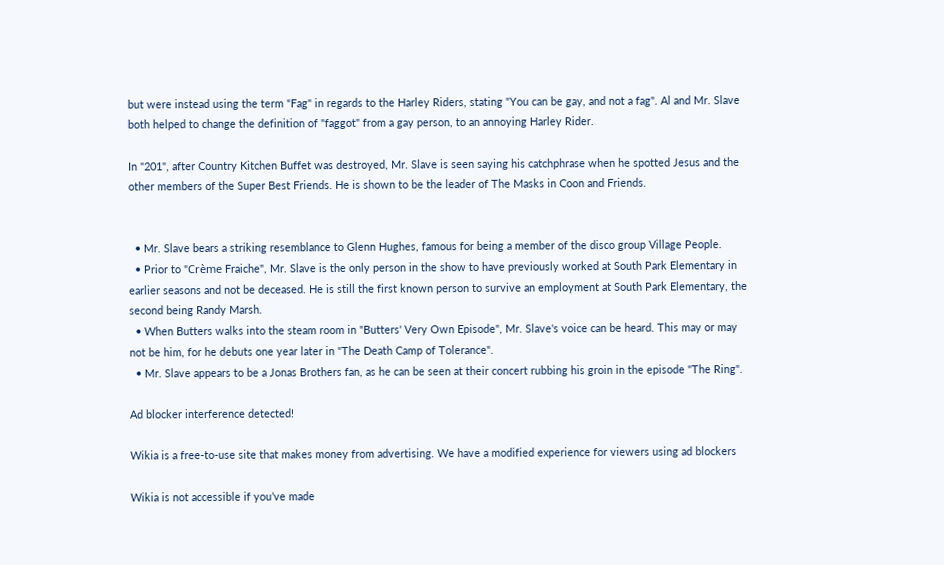but were instead using the term "Fag" in regards to the Harley Riders, stating "You can be gay, and not a fag". Al and Mr. Slave both helped to change the definition of "faggot" from a gay person, to an annoying Harley Rider.

In "201", after Country Kitchen Buffet was destroyed, Mr. Slave is seen saying his catchphrase when he spotted Jesus and the other members of the Super Best Friends. He is shown to be the leader of The Masks in Coon and Friends.


  • Mr. Slave bears a striking resemblance to Glenn Hughes, famous for being a member of the disco group Village People.
  • Prior to "Crème Fraiche", Mr. Slave is the only person in the show to have previously worked at South Park Elementary in earlier seasons and not be deceased. He is still the first known person to survive an employment at South Park Elementary, the second being Randy Marsh.
  • When Butters walks into the steam room in "Butters' Very Own Episode", Mr. Slave's voice can be heard. This may or may not be him, for he debuts one year later in "The Death Camp of Tolerance".
  • Mr. Slave appears to be a Jonas Brothers fan, as he can be seen at their concert rubbing his groin in the episode "The Ring".

Ad blocker interference detected!

Wikia is a free-to-use site that makes money from advertising. We have a modified experience for viewers using ad blockers

Wikia is not accessible if you’ve made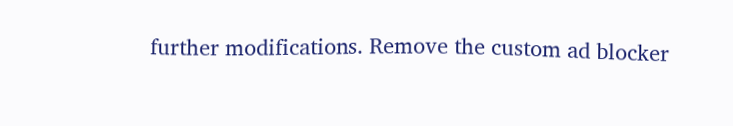further modifications. Remove the custom ad blocker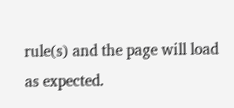rule(s) and the page will load as expected.